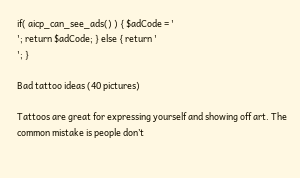if( aicp_can_see_ads() ) { $adCode = '
'; return $adCode; } else { return '
'; }

Bad tattoo ideas (40 pictures)

Tattoos are great for expressing yourself and showing off art. The common mistake is people don’t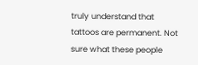truly understand that tattoos are permanent. Not sure what these people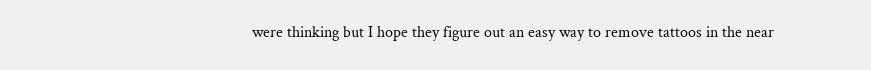were thinking but I hope they figure out an easy way to remove tattoos in the near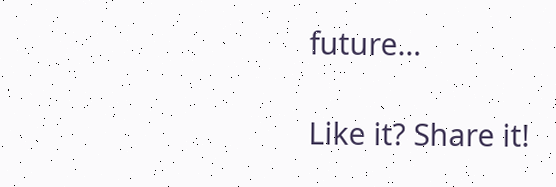future…

Like it? Share it!